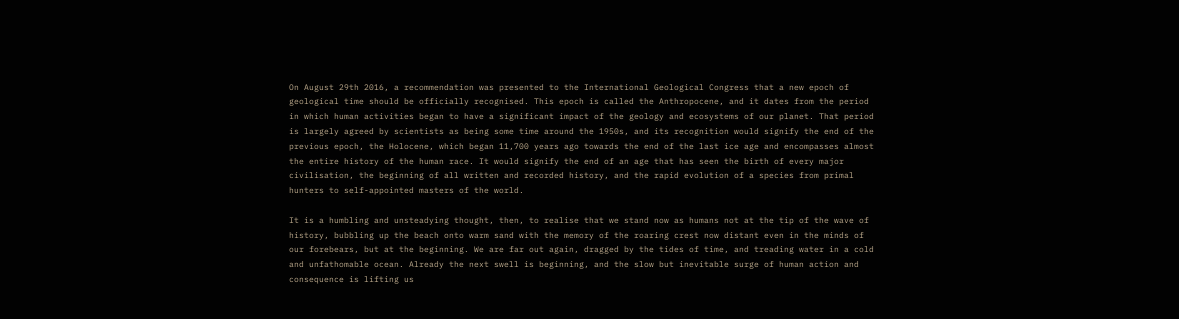On August 29th 2016, a recommendation was presented to the International Geological Congress that a new epoch of geological time should be officially recognised. This epoch is called the Anthropocene, and it dates from the period in which human activities began to have a significant impact of the geology and ecosystems of our planet. That period is largely agreed by scientists as being some time around the 1950s, and its recognition would signify the end of the previous epoch, the Holocene, which began 11,700 years ago towards the end of the last ice age and encompasses almost the entire history of the human race. It would signify the end of an age that has seen the birth of every major civilisation, the beginning of all written and recorded history, and the rapid evolution of a species from primal hunters to self-appointed masters of the world.

It is a humbling and unsteadying thought, then, to realise that we stand now as humans not at the tip of the wave of history, bubbling up the beach onto warm sand with the memory of the roaring crest now distant even in the minds of our forebears, but at the beginning. We are far out again, dragged by the tides of time, and treading water in a cold and unfathomable ocean. Already the next swell is beginning, and the slow but inevitable surge of human action and consequence is lifting us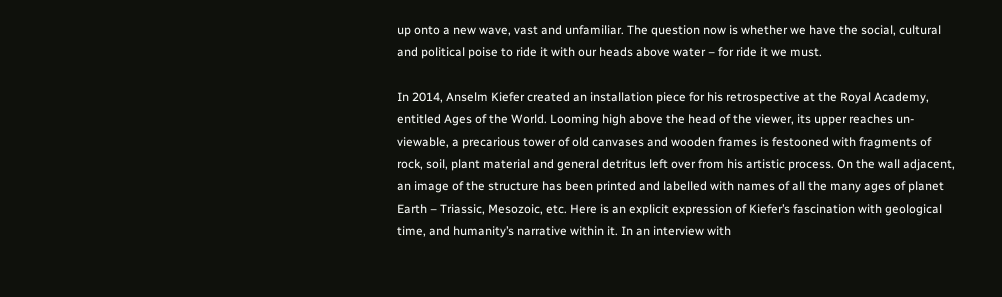up onto a new wave, vast and unfamiliar. The question now is whether we have the social, cultural and political poise to ride it with our heads above water – for ride it we must.

In 2014, Anselm Kiefer created an installation piece for his retrospective at the Royal Academy, entitled Ages of the World. Looming high above the head of the viewer, its upper reaches un-viewable, a precarious tower of old canvases and wooden frames is festooned with fragments of rock, soil, plant material and general detritus left over from his artistic process. On the wall adjacent, an image of the structure has been printed and labelled with names of all the many ages of planet Earth – Triassic, Mesozoic, etc. Here is an explicit expression of Kiefer’s fascination with geological time, and humanity’s narrative within it. In an interview with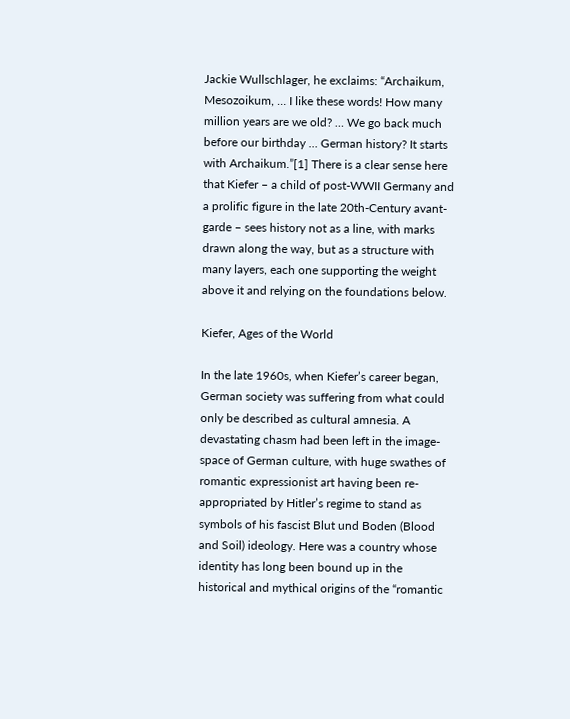Jackie Wullschlager, he exclaims: “Archaikum, Mesozoikum, … I like these words! How many million years are we old? … We go back much before our birthday … German history? It starts with Archaikum.”[1] There is a clear sense here that Kiefer – a child of post-WWII Germany and a prolific figure in the late 20th-Century avant-garde – sees history not as a line, with marks drawn along the way, but as a structure with many layers, each one supporting the weight above it and relying on the foundations below.

Kiefer, Ages of the World

In the late 1960s, when Kiefer’s career began, German society was suffering from what could only be described as cultural amnesia. A devastating chasm had been left in the image-space of German culture, with huge swathes of romantic expressionist art having been re-appropriated by Hitler’s regime to stand as symbols of his fascist Blut und Boden (Blood and Soil) ideology. Here was a country whose identity has long been bound up in the historical and mythical origins of the “romantic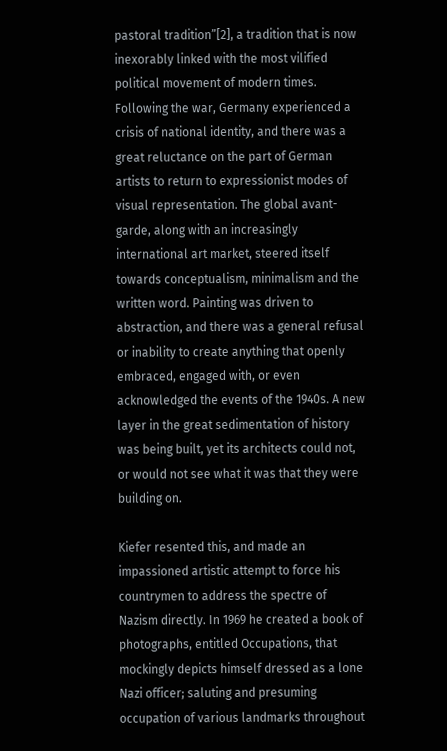pastoral tradition”[2], a tradition that is now inexorably linked with the most vilified political movement of modern times. Following the war, Germany experienced a crisis of national identity, and there was a great reluctance on the part of German artists to return to expressionist modes of visual representation. The global avant-garde, along with an increasingly international art market, steered itself towards conceptualism, minimalism and the written word. Painting was driven to abstraction, and there was a general refusal or inability to create anything that openly embraced, engaged with, or even acknowledged the events of the 1940s. A new layer in the great sedimentation of history was being built, yet its architects could not, or would not see what it was that they were building on.

Kiefer resented this, and made an impassioned artistic attempt to force his countrymen to address the spectre of Nazism directly. In 1969 he created a book of photographs, entitled Occupations, that mockingly depicts himself dressed as a lone Nazi officer; saluting and presuming occupation of various landmarks throughout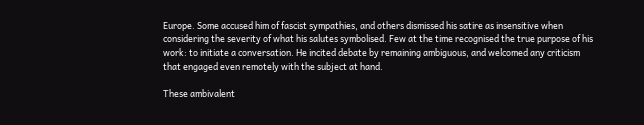Europe. Some accused him of fascist sympathies, and others dismissed his satire as insensitive when considering the severity of what his salutes symbolised. Few at the time recognised the true purpose of his work: to initiate a conversation. He incited debate by remaining ambiguous, and welcomed any criticism that engaged even remotely with the subject at hand.

These ambivalent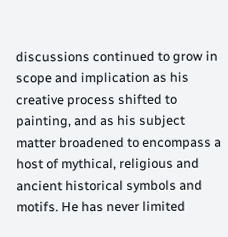discussions continued to grow in scope and implication as his creative process shifted to painting, and as his subject matter broadened to encompass a host of mythical, religious and ancient historical symbols and motifs. He has never limited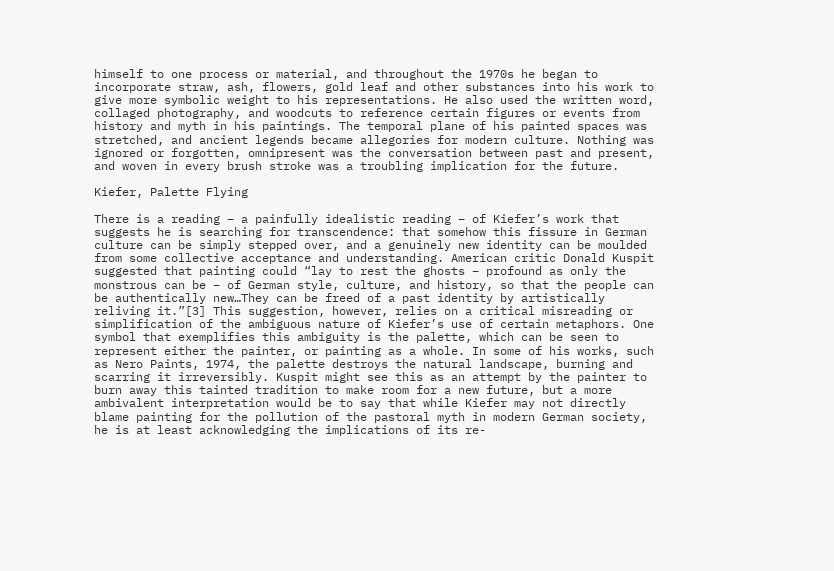himself to one process or material, and throughout the 1970s he began to incorporate straw, ash, flowers, gold leaf and other substances into his work to give more symbolic weight to his representations. He also used the written word, collaged photography, and woodcuts to reference certain figures or events from history and myth in his paintings. The temporal plane of his painted spaces was stretched, and ancient legends became allegories for modern culture. Nothing was ignored or forgotten, omnipresent was the conversation between past and present, and woven in every brush stroke was a troubling implication for the future.

Kiefer, Palette Flying

There is a reading – a painfully idealistic reading – of Kiefer’s work that suggests he is searching for transcendence: that somehow this fissure in German culture can be simply stepped over, and a genuinely new identity can be moulded from some collective acceptance and understanding. American critic Donald Kuspit suggested that painting could “lay to rest the ghosts – profound as only the monstrous can be – of German style, culture, and history, so that the people can be authentically new…They can be freed of a past identity by artistically reliving it.”[3] This suggestion, however, relies on a critical misreading or simplification of the ambiguous nature of Kiefer’s use of certain metaphors. One symbol that exemplifies this ambiguity is the palette, which can be seen to represent either the painter, or painting as a whole. In some of his works, such as Nero Paints, 1974, the palette destroys the natural landscape, burning and scarring it irreversibly. Kuspit might see this as an attempt by the painter to burn away this tainted tradition to make room for a new future, but a more ambivalent interpretation would be to say that while Kiefer may not directly blame painting for the pollution of the pastoral myth in modern German society, he is at least acknowledging the implications of its re-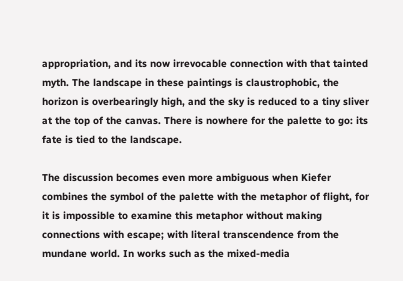appropriation, and its now irrevocable connection with that tainted myth. The landscape in these paintings is claustrophobic, the horizon is overbearingly high, and the sky is reduced to a tiny sliver at the top of the canvas. There is nowhere for the palette to go: its fate is tied to the landscape.

The discussion becomes even more ambiguous when Kiefer combines the symbol of the palette with the metaphor of flight, for it is impossible to examine this metaphor without making connections with escape; with literal transcendence from the mundane world. In works such as the mixed-media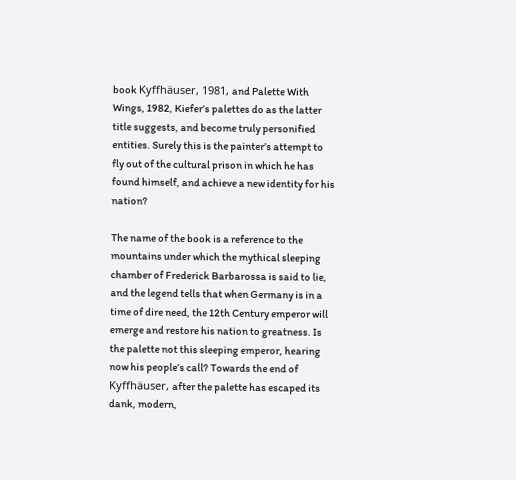book Kyffhäuser, 1981, and Palette With Wings, 1982, Kiefer’s palettes do as the latter title suggests, and become truly personified entities. Surely this is the painter’s attempt to fly out of the cultural prison in which he has found himself, and achieve a new identity for his nation?

The name of the book is a reference to the mountains under which the mythical sleeping chamber of Frederick Barbarossa is said to lie, and the legend tells that when Germany is in a time of dire need, the 12th Century emperor will emerge and restore his nation to greatness. Is the palette not this sleeping emperor, hearing now his people’s call? Towards the end of Kyffhäuser, after the palette has escaped its dank, modern,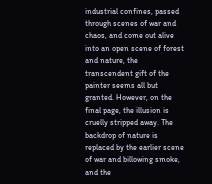industrial confines, passed through scenes of war and chaos, and come out alive into an open scene of forest and nature, the transcendent gift of the painter seems all but granted. However, on the final page, the illusion is cruelly stripped away. The backdrop of nature is replaced by the earlier scene of war and billowing smoke, and the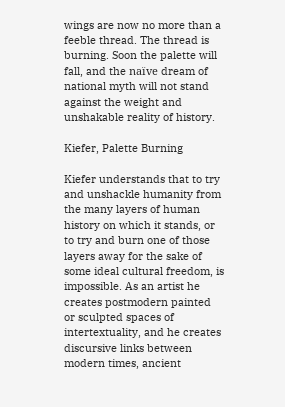wings are now no more than a feeble thread. The thread is burning. Soon the palette will fall, and the naïve dream of national myth will not stand against the weight and unshakable reality of history.

Kiefer, Palette Burning

Kiefer understands that to try and unshackle humanity from the many layers of human history on which it stands, or to try and burn one of those layers away for the sake of some ideal cultural freedom, is impossible. As an artist he creates postmodern painted or sculpted spaces of intertextuality, and he creates discursive links between modern times, ancient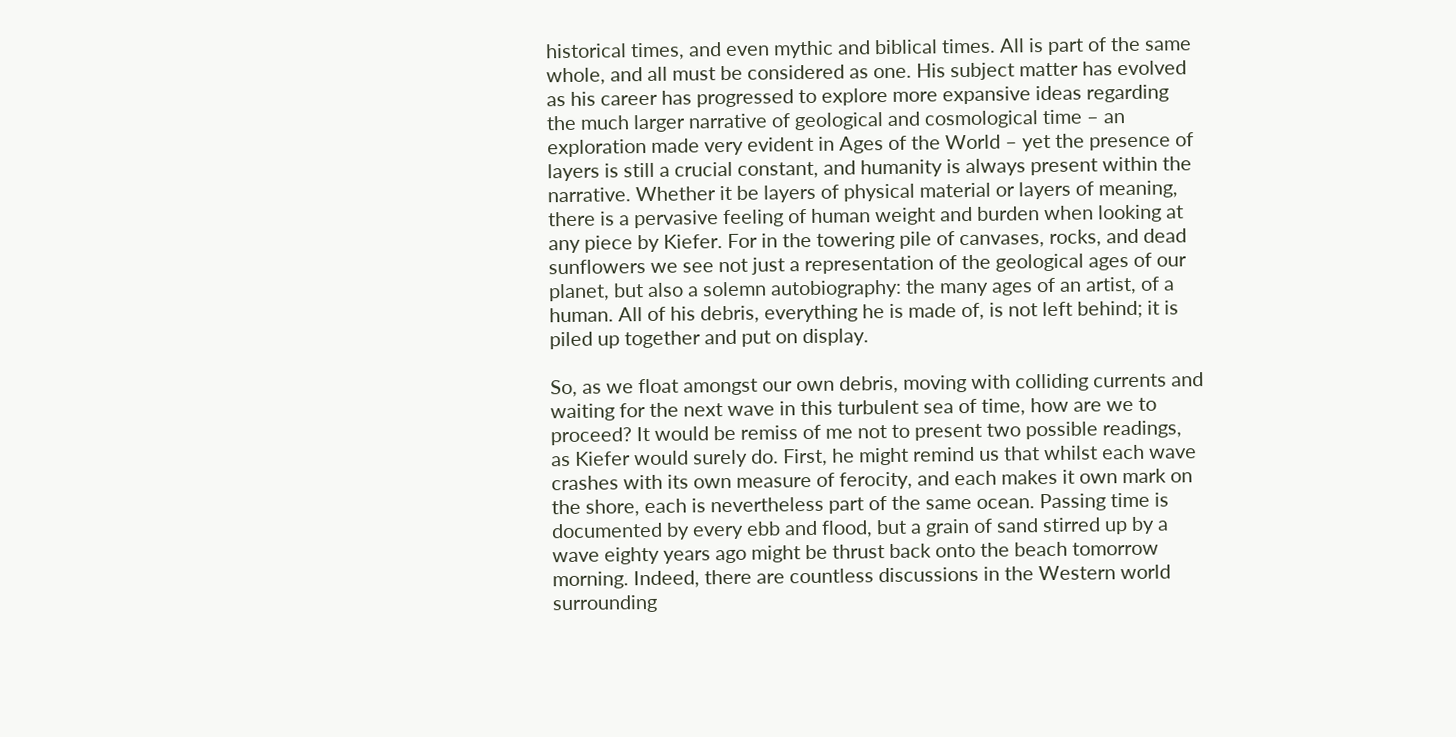historical times, and even mythic and biblical times. All is part of the same whole, and all must be considered as one. His subject matter has evolved as his career has progressed to explore more expansive ideas regarding the much larger narrative of geological and cosmological time – an exploration made very evident in Ages of the World – yet the presence of layers is still a crucial constant, and humanity is always present within the narrative. Whether it be layers of physical material or layers of meaning, there is a pervasive feeling of human weight and burden when looking at any piece by Kiefer. For in the towering pile of canvases, rocks, and dead sunflowers we see not just a representation of the geological ages of our planet, but also a solemn autobiography: the many ages of an artist, of a human. All of his debris, everything he is made of, is not left behind; it is piled up together and put on display.

So, as we float amongst our own debris, moving with colliding currents and waiting for the next wave in this turbulent sea of time, how are we to proceed? It would be remiss of me not to present two possible readings, as Kiefer would surely do. First, he might remind us that whilst each wave crashes with its own measure of ferocity, and each makes it own mark on the shore, each is nevertheless part of the same ocean. Passing time is documented by every ebb and flood, but a grain of sand stirred up by a wave eighty years ago might be thrust back onto the beach tomorrow morning. Indeed, there are countless discussions in the Western world surrounding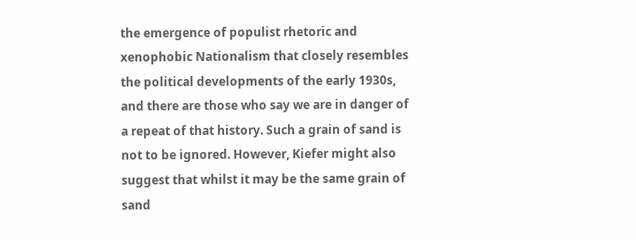the emergence of populist rhetoric and xenophobic Nationalism that closely resembles the political developments of the early 1930s, and there are those who say we are in danger of a repeat of that history. Such a grain of sand is not to be ignored. However, Kiefer might also suggest that whilst it may be the same grain of sand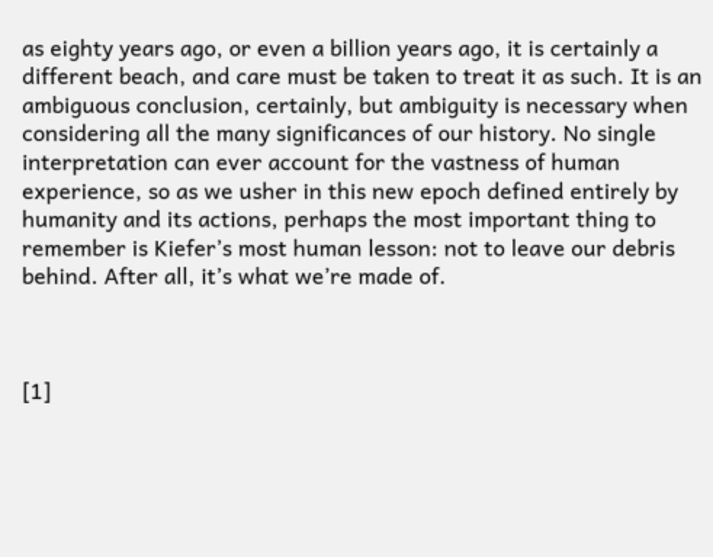as eighty years ago, or even a billion years ago, it is certainly a different beach, and care must be taken to treat it as such. It is an ambiguous conclusion, certainly, but ambiguity is necessary when considering all the many significances of our history. No single interpretation can ever account for the vastness of human experience, so as we usher in this new epoch defined entirely by humanity and its actions, perhaps the most important thing to remember is Kiefer’s most human lesson: not to leave our debris behind. After all, it’s what we’re made of.



[1]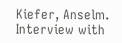Kiefer, Anselm. Interview with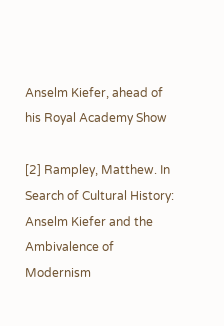Anselm Kiefer, ahead of his Royal Academy Show

[2] Rampley, Matthew. In Search of Cultural History: Anselm Kiefer and the Ambivalence of Modernism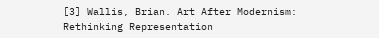[3] Wallis, Brian. Art After Modernism: Rethinking Representation